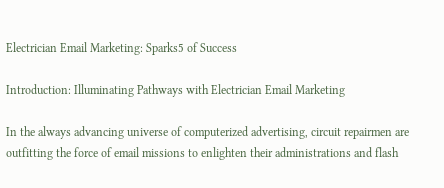Electrician Email Marketing: Sparks5 of Success

Introduction: Illuminating Pathways with Electrician Email Marketing

In the always advancing universe of computerized advertising, circuit repairmen are outfitting the force of email missions to enlighten their administrations and flash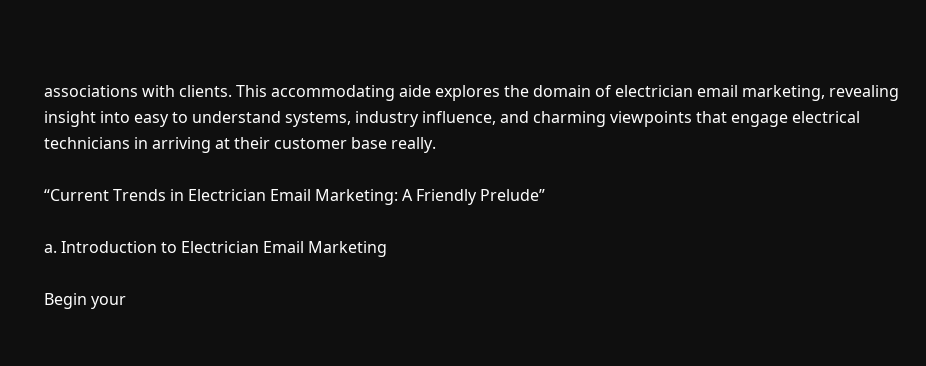associations with clients. This accommodating aide explores the domain of electrician email marketing, revealing insight into easy to understand systems, industry influence, and charming viewpoints that engage electrical technicians in arriving at their customer base really.

“Current Trends in Electrician Email Marketing: A Friendly Prelude”

a. Introduction to Electrician Email Marketing

Begin your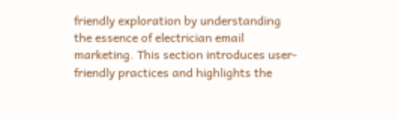friendly exploration by understanding the essence of electrician email marketing. This section introduces user-friendly practices and highlights the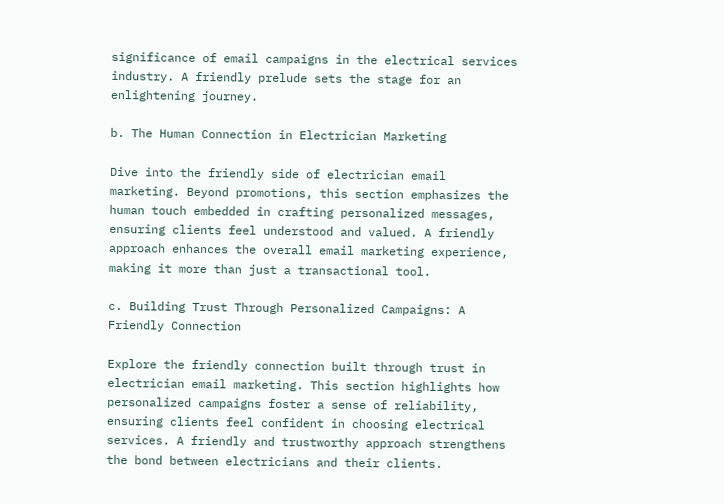significance of email campaigns in the electrical services industry. A friendly prelude sets the stage for an enlightening journey.

b. The Human Connection in Electrician Marketing

Dive into the friendly side of electrician email marketing. Beyond promotions, this section emphasizes the human touch embedded in crafting personalized messages, ensuring clients feel understood and valued. A friendly approach enhances the overall email marketing experience, making it more than just a transactional tool.

c. Building Trust Through Personalized Campaigns: A Friendly Connection

Explore the friendly connection built through trust in electrician email marketing. This section highlights how personalized campaigns foster a sense of reliability, ensuring clients feel confident in choosing electrical services. A friendly and trustworthy approach strengthens the bond between electricians and their clients.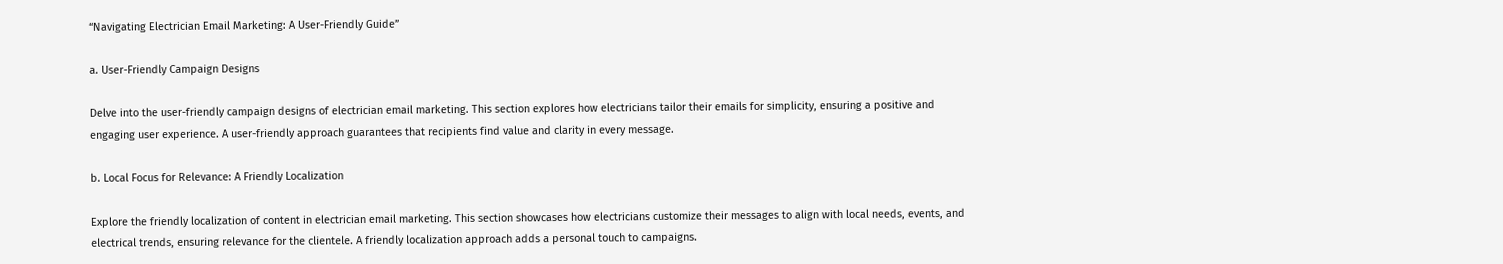“Navigating Electrician Email Marketing: A User-Friendly Guide”

a. User-Friendly Campaign Designs

Delve into the user-friendly campaign designs of electrician email marketing. This section explores how electricians tailor their emails for simplicity, ensuring a positive and engaging user experience. A user-friendly approach guarantees that recipients find value and clarity in every message.

b. Local Focus for Relevance: A Friendly Localization

Explore the friendly localization of content in electrician email marketing. This section showcases how electricians customize their messages to align with local needs, events, and electrical trends, ensuring relevance for the clientele. A friendly localization approach adds a personal touch to campaigns.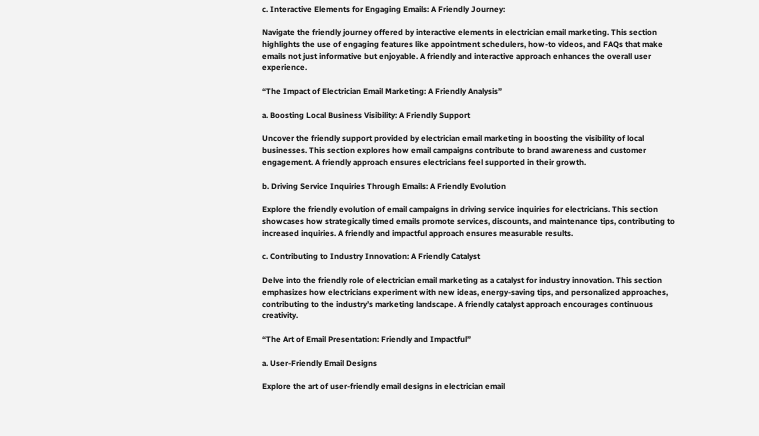c. Interactive Elements for Engaging Emails: A Friendly Journey:

Navigate the friendly journey offered by interactive elements in electrician email marketing. This section highlights the use of engaging features like appointment schedulers, how-to videos, and FAQs that make emails not just informative but enjoyable. A friendly and interactive approach enhances the overall user experience.

“The Impact of Electrician Email Marketing: A Friendly Analysis”

a. Boosting Local Business Visibility: A Friendly Support

Uncover the friendly support provided by electrician email marketing in boosting the visibility of local businesses. This section explores how email campaigns contribute to brand awareness and customer engagement. A friendly approach ensures electricians feel supported in their growth.

b. Driving Service Inquiries Through Emails: A Friendly Evolution

Explore the friendly evolution of email campaigns in driving service inquiries for electricians. This section showcases how strategically timed emails promote services, discounts, and maintenance tips, contributing to increased inquiries. A friendly and impactful approach ensures measurable results.

c. Contributing to Industry Innovation: A Friendly Catalyst

Delve into the friendly role of electrician email marketing as a catalyst for industry innovation. This section emphasizes how electricians experiment with new ideas, energy-saving tips, and personalized approaches, contributing to the industry’s marketing landscape. A friendly catalyst approach encourages continuous creativity.

“The Art of Email Presentation: Friendly and Impactful”

a. User-Friendly Email Designs

Explore the art of user-friendly email designs in electrician email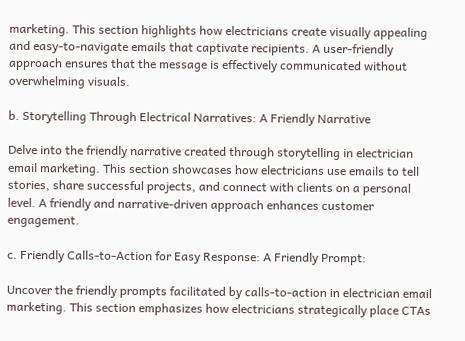marketing. This section highlights how electricians create visually appealing and easy-to-navigate emails that captivate recipients. A user-friendly approach ensures that the message is effectively communicated without overwhelming visuals.

b. Storytelling Through Electrical Narratives: A Friendly Narrative

Delve into the friendly narrative created through storytelling in electrician email marketing. This section showcases how electricians use emails to tell stories, share successful projects, and connect with clients on a personal level. A friendly and narrative-driven approach enhances customer engagement.

c. Friendly Calls-to-Action for Easy Response: A Friendly Prompt:

Uncover the friendly prompts facilitated by calls-to-action in electrician email marketing. This section emphasizes how electricians strategically place CTAs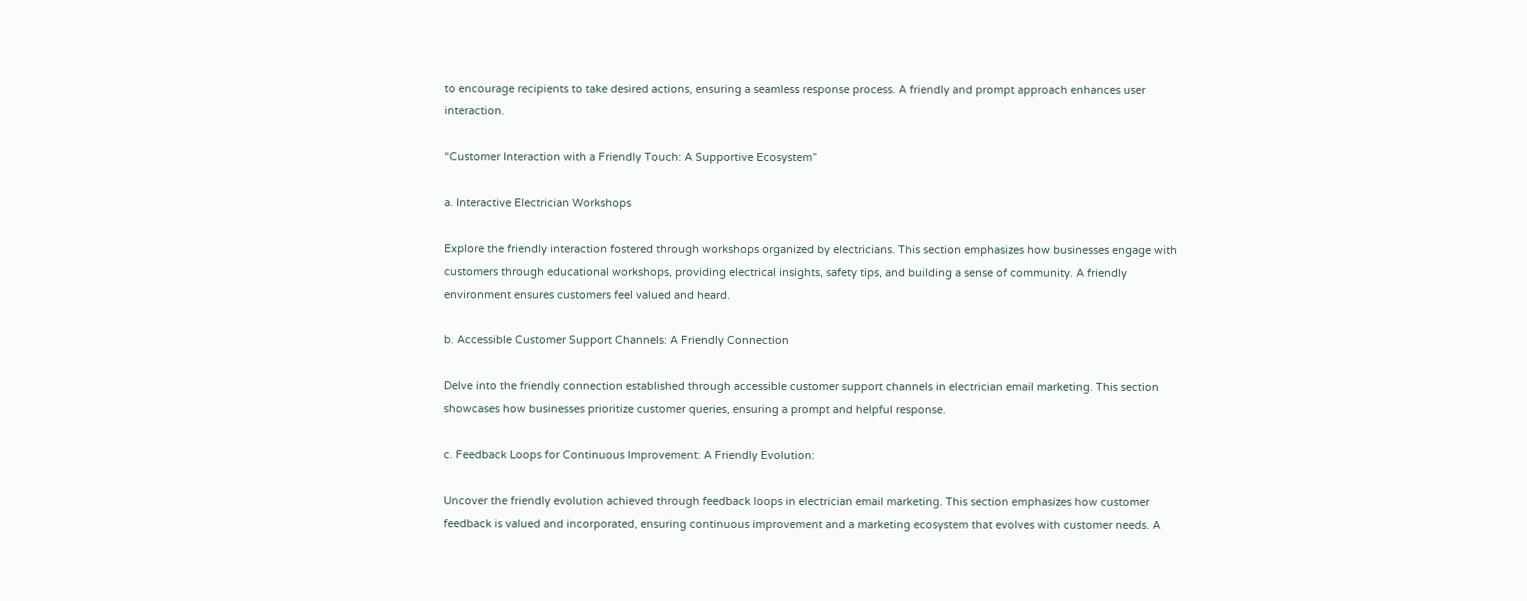to encourage recipients to take desired actions, ensuring a seamless response process. A friendly and prompt approach enhances user interaction.

“Customer Interaction with a Friendly Touch: A Supportive Ecosystem”

a. Interactive Electrician Workshops

Explore the friendly interaction fostered through workshops organized by electricians. This section emphasizes how businesses engage with customers through educational workshops, providing electrical insights, safety tips, and building a sense of community. A friendly environment ensures customers feel valued and heard.

b. Accessible Customer Support Channels: A Friendly Connection

Delve into the friendly connection established through accessible customer support channels in electrician email marketing. This section showcases how businesses prioritize customer queries, ensuring a prompt and helpful response.

c. Feedback Loops for Continuous Improvement: A Friendly Evolution:

Uncover the friendly evolution achieved through feedback loops in electrician email marketing. This section emphasizes how customer feedback is valued and incorporated, ensuring continuous improvement and a marketing ecosystem that evolves with customer needs. A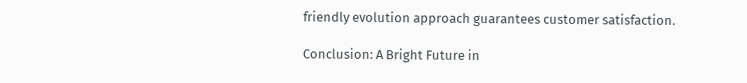friendly evolution approach guarantees customer satisfaction.

Conclusion: A Bright Future in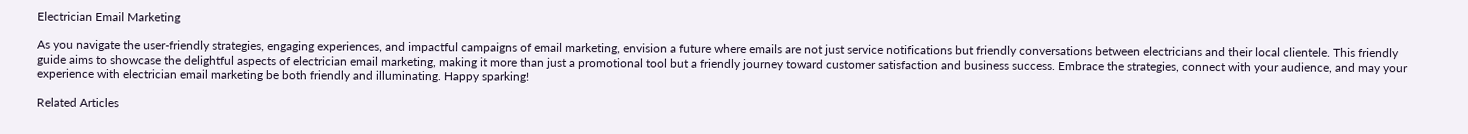Electrician Email Marketing

As you navigate the user-friendly strategies, engaging experiences, and impactful campaigns of email marketing, envision a future where emails are not just service notifications but friendly conversations between electricians and their local clientele. This friendly guide aims to showcase the delightful aspects of electrician email marketing, making it more than just a promotional tool but a friendly journey toward customer satisfaction and business success. Embrace the strategies, connect with your audience, and may your experience with electrician email marketing be both friendly and illuminating. Happy sparking!

Related Articles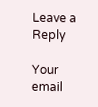Leave a Reply

Your email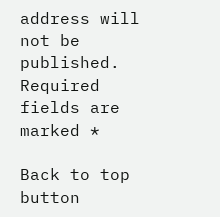address will not be published. Required fields are marked *

Back to top button